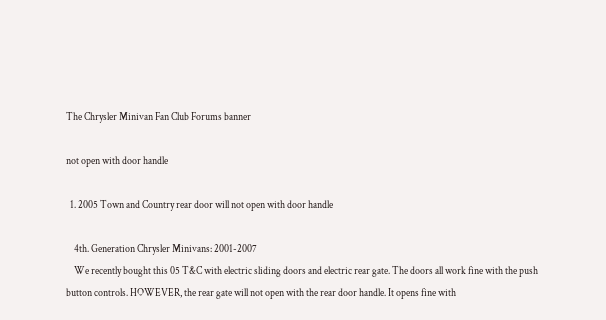The Chrysler Minivan Fan Club Forums banner

not open with door handle

  1. 2005 Town and Country rear door will not open with door handle

    4th. Generation Chrysler Minivans: 2001-2007
    We recently bought this 05 T&C with electric sliding doors and electric rear gate. The doors all work fine with the push button controls. HOWEVER, the rear gate will not open with the rear door handle. It opens fine with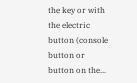the key or with the electric button (console button or button on the...